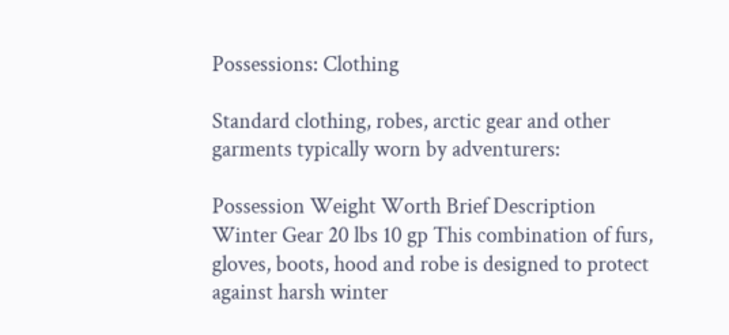Possessions: Clothing

Standard clothing, robes, arctic gear and other garments typically worn by adventurers:

Possession Weight Worth Brief Description
Winter Gear 20 lbs 10 gp This combination of furs, gloves, boots, hood and robe is designed to protect against harsh winter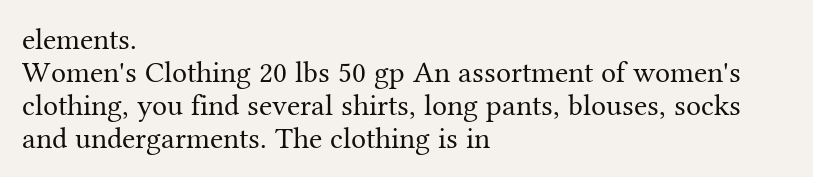elements.
Women's Clothing 20 lbs 50 gp An assortment of women's clothing, you find several shirts, long pants, blouses, socks and undergarments. The clothing is in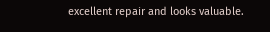excellent repair and looks valuable.